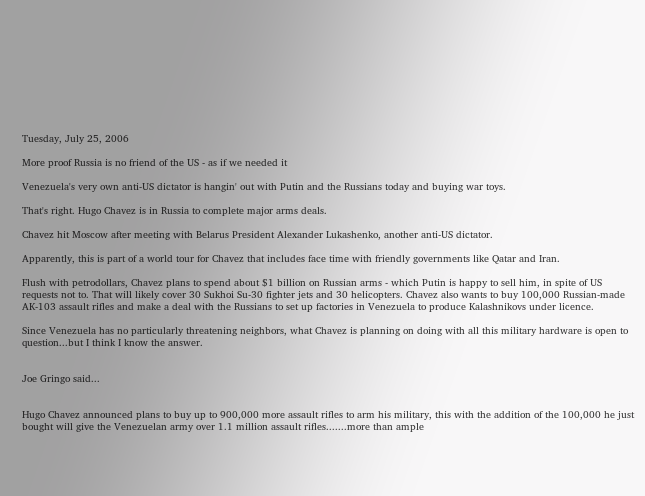Tuesday, July 25, 2006

More proof Russia is no friend of the US - as if we needed it

Venezuela's very own anti-US dictator is hangin' out with Putin and the Russians today and buying war toys.

That's right. Hugo Chavez is in Russia to complete major arms deals.

Chavez hit Moscow after meeting with Belarus President Alexander Lukashenko, another anti-US dictator.

Apparently, this is part of a world tour for Chavez that includes face time with friendly governments like Qatar and Iran.

Flush with petrodollars, Chavez plans to spend about $1 billion on Russian arms - which Putin is happy to sell him, in spite of US requests not to. That will likely cover 30 Sukhoi Su-30 fighter jets and 30 helicopters. Chavez also wants to buy 100,000 Russian-made AK-103 assault rifles and make a deal with the Russians to set up factories in Venezuela to produce Kalashnikovs under licence.

Since Venezuela has no particularly threatening neighbors, what Chavez is planning on doing with all this military hardware is open to question...but I think I know the answer.


Joe Gringo said...


Hugo Chavez announced plans to buy up to 900,000 more assault rifles to arm his military, this with the addition of the 100,000 he just bought will give the Venezuelan army over 1.1 million assault rifles.......more than ample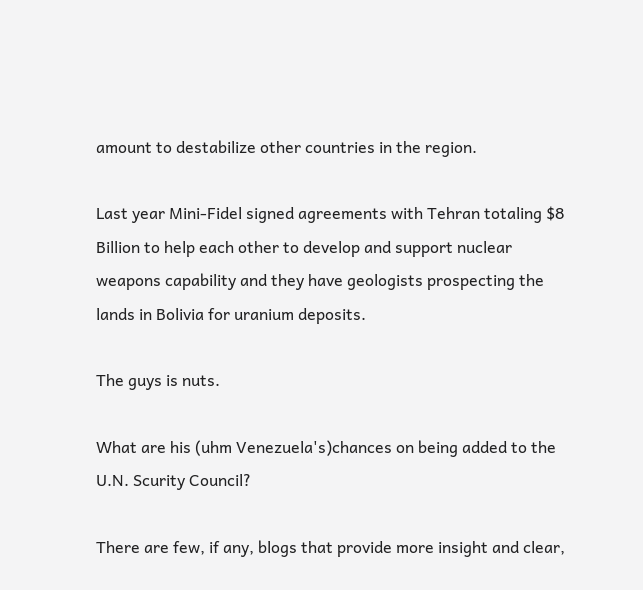amount to destabilize other countries in the region.

Last year Mini-Fidel signed agreements with Tehran totaling $8 Billion to help each other to develop and support nuclear weapons capability and they have geologists prospecting the lands in Bolivia for uranium deposits.

The guys is nuts.

What are his (uhm Venezuela's)chances on being added to the U.N. Scurity Council?

There are few, if any, blogs that provide more insight and clear,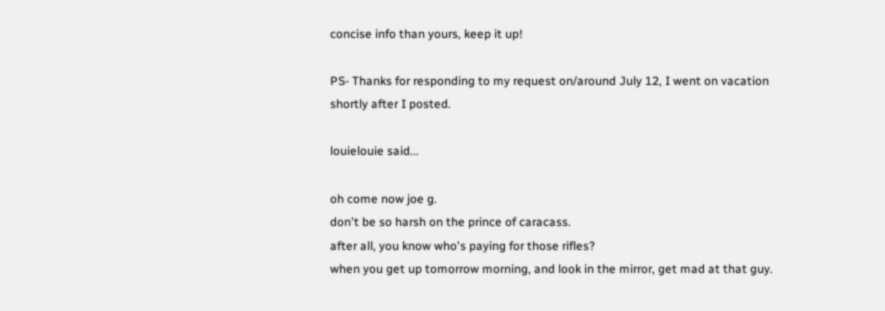concise info than yours, keep it up!

PS- Thanks for responding to my request on/around July 12, I went on vacation shortly after I posted.

louielouie said...

oh come now joe g.
don't be so harsh on the prince of caracass.
after all, you know who's paying for those rifles?
when you get up tomorrow morning, and look in the mirror, get mad at that guy.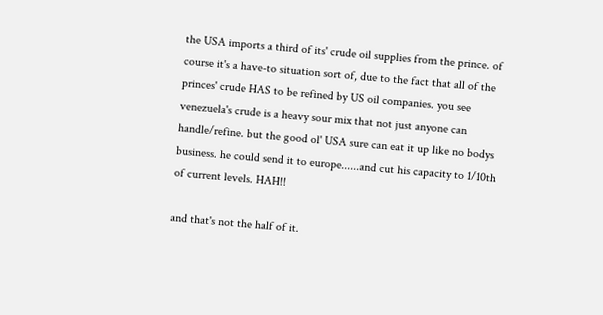the USA imports a third of its' crude oil supplies from the prince. of course it's a have-to situation sort of, due to the fact that all of the princes' crude HAS to be refined by US oil companies. you see venezuela's crude is a heavy sour mix that not just anyone can handle/refine. but the good ol' USA sure can eat it up like no bodys business. he could send it to europe......and cut his capacity to 1/10th of current levels. HAH!!

and that's not the half of it.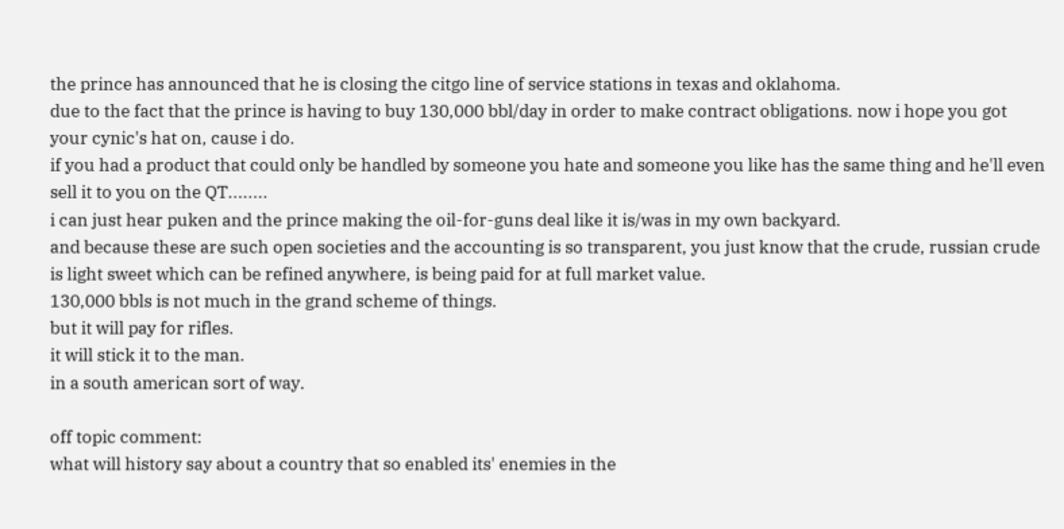the prince has announced that he is closing the citgo line of service stations in texas and oklahoma.
due to the fact that the prince is having to buy 130,000 bbl/day in order to make contract obligations. now i hope you got your cynic's hat on, cause i do.
if you had a product that could only be handled by someone you hate and someone you like has the same thing and he'll even sell it to you on the QT........
i can just hear puken and the prince making the oil-for-guns deal like it is/was in my own backyard.
and because these are such open societies and the accounting is so transparent, you just know that the crude, russian crude is light sweet which can be refined anywhere, is being paid for at full market value.
130,000 bbls is not much in the grand scheme of things.
but it will pay for rifles.
it will stick it to the man.
in a south american sort of way.

off topic comment:
what will history say about a country that so enabled its' enemies in the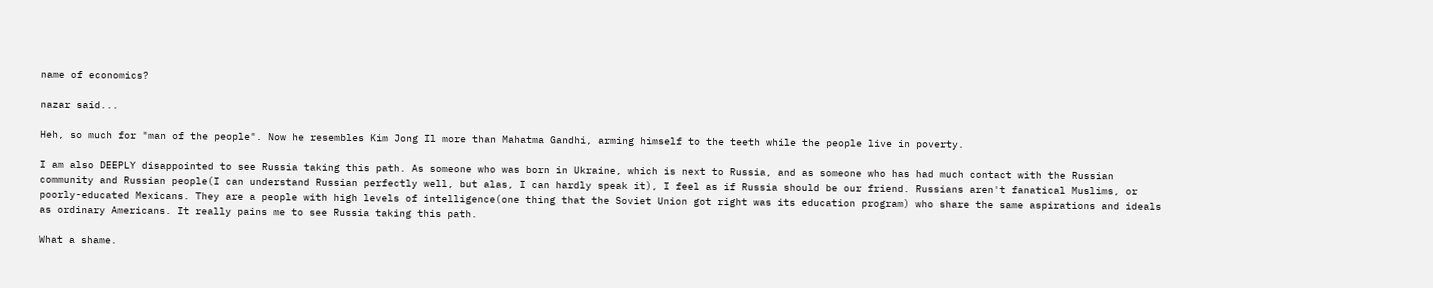name of economics?

nazar said...

Heh, so much for "man of the people". Now he resembles Kim Jong Il more than Mahatma Gandhi, arming himself to the teeth while the people live in poverty.

I am also DEEPLY disappointed to see Russia taking this path. As someone who was born in Ukraine, which is next to Russia, and as someone who has had much contact with the Russian community and Russian people(I can understand Russian perfectly well, but alas, I can hardly speak it), I feel as if Russia should be our friend. Russians aren't fanatical Muslims, or poorly-educated Mexicans. They are a people with high levels of intelligence(one thing that the Soviet Union got right was its education program) who share the same aspirations and ideals as ordinary Americans. It really pains me to see Russia taking this path.

What a shame.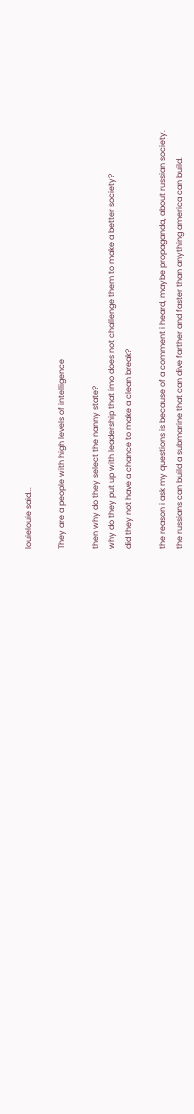louielouie said...

They are a people with high levels of intelligence

then why do they select the nanny state?
why do they put up with leadership that imo does not challenge them to make a better society?
did they not have a chance to make a clean break?

the reason i ask my questions is because of a comment i heard, maybe propaganda, about russian society.
the russians can build a submarine that can dive farther and faster than anything america can build.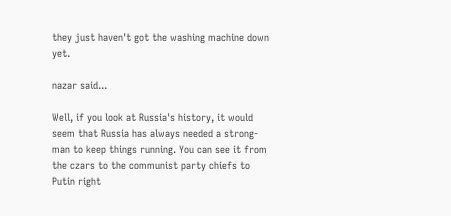they just haven't got the washing machine down yet.

nazar said...

Well, if you look at Russia's history, it would seem that Russia has always needed a strong-man to keep things running. You can see it from the czars to the communist party chiefs to Putin right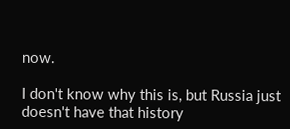now.

I don't know why this is, but Russia just doesn't have that history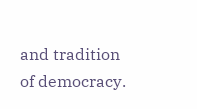and tradition of democracy.